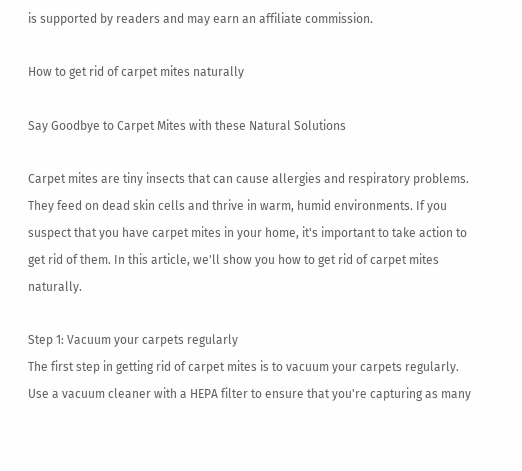is supported by readers and may earn an affiliate commission.

How to get rid of carpet mites naturally

Say Goodbye to Carpet Mites with these Natural Solutions

Carpet mites are tiny insects that can cause allergies and respiratory problems. They feed on dead skin cells and thrive in warm, humid environments. If you suspect that you have carpet mites in your home, it's important to take action to get rid of them. In this article, we'll show you how to get rid of carpet mites naturally.

Step 1: Vacuum your carpets regularly
The first step in getting rid of carpet mites is to vacuum your carpets regularly. Use a vacuum cleaner with a HEPA filter to ensure that you're capturing as many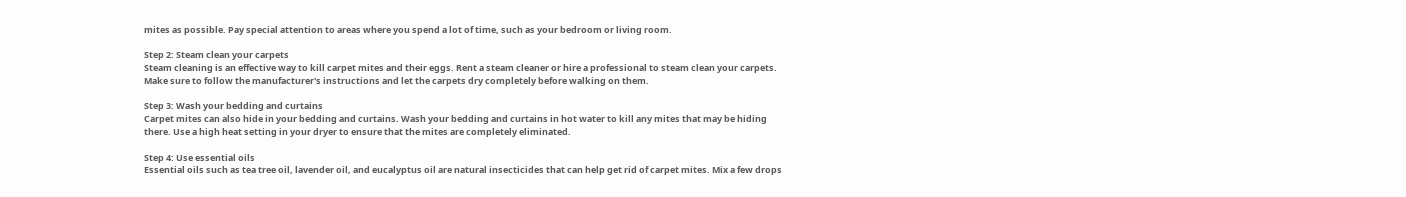mites as possible. Pay special attention to areas where you spend a lot of time, such as your bedroom or living room.

Step 2: Steam clean your carpets
Steam cleaning is an effective way to kill carpet mites and their eggs. Rent a steam cleaner or hire a professional to steam clean your carpets. Make sure to follow the manufacturer's instructions and let the carpets dry completely before walking on them.

Step 3: Wash your bedding and curtains
Carpet mites can also hide in your bedding and curtains. Wash your bedding and curtains in hot water to kill any mites that may be hiding there. Use a high heat setting in your dryer to ensure that the mites are completely eliminated.

Step 4: Use essential oils
Essential oils such as tea tree oil, lavender oil, and eucalyptus oil are natural insecticides that can help get rid of carpet mites. Mix a few drops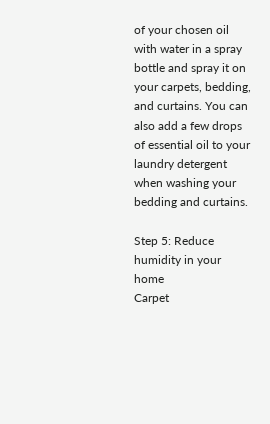of your chosen oil with water in a spray bottle and spray it on your carpets, bedding, and curtains. You can also add a few drops of essential oil to your laundry detergent when washing your bedding and curtains.

Step 5: Reduce humidity in your home
Carpet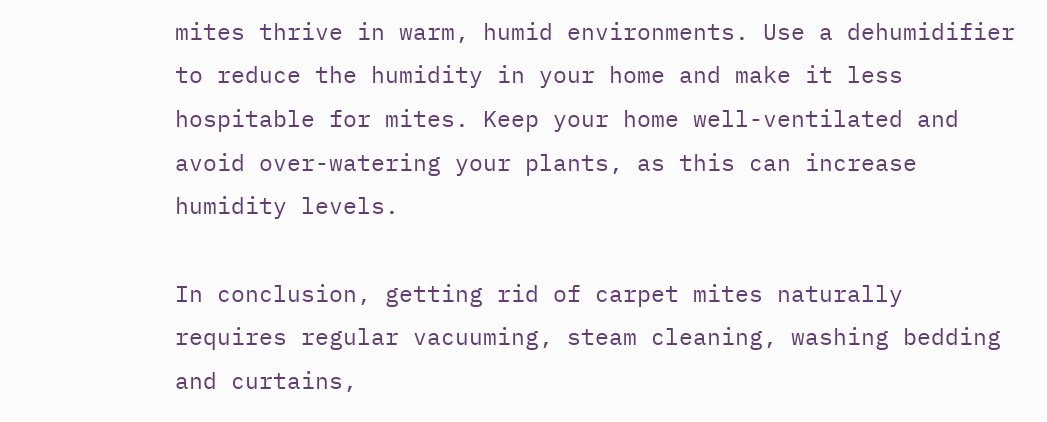mites thrive in warm, humid environments. Use a dehumidifier to reduce the humidity in your home and make it less hospitable for mites. Keep your home well-ventilated and avoid over-watering your plants, as this can increase humidity levels.

In conclusion, getting rid of carpet mites naturally requires regular vacuuming, steam cleaning, washing bedding and curtains,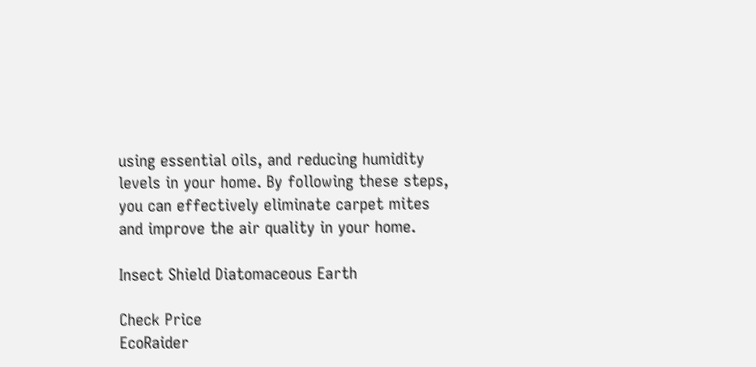using essential oils, and reducing humidity levels in your home. By following these steps, you can effectively eliminate carpet mites and improve the air quality in your home.

Insect Shield Diatomaceous Earth

Check Price
EcoRaider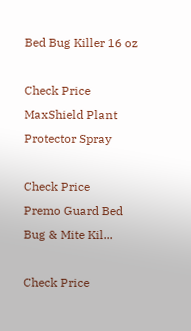Bed Bug Killer 16 oz

Check Price
MaxShield Plant Protector Spray

Check Price
Premo Guard Bed Bug & Mite Kil...

Check Price